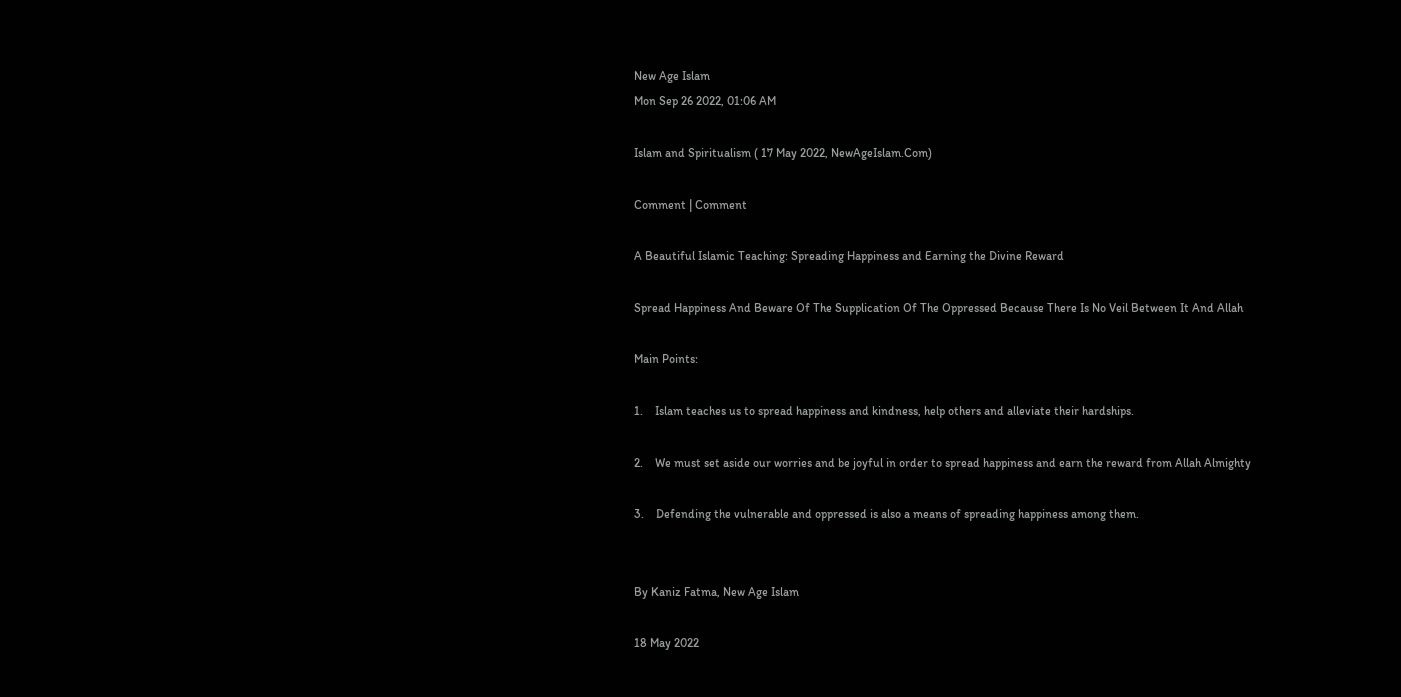New Age Islam
Mon Sep 26 2022, 01:06 AM

Islam and Spiritualism ( 17 May 2022, NewAgeIslam.Com)

Comment | Comment

A Beautiful Islamic Teaching: Spreading Happiness and Earning the Divine Reward

Spread Happiness And Beware Of The Supplication Of The Oppressed Because There Is No Veil Between It And Allah

Main Points:

1.    Islam teaches us to spread happiness and kindness, help others and alleviate their hardships.

2.    We must set aside our worries and be joyful in order to spread happiness and earn the reward from Allah Almighty

3.    Defending the vulnerable and oppressed is also a means of spreading happiness among them.


By Kaniz Fatma, New Age Islam

18 May 2022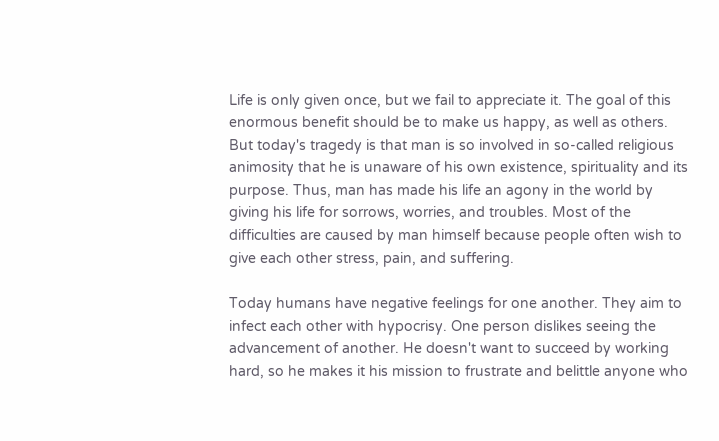Life is only given once, but we fail to appreciate it. The goal of this enormous benefit should be to make us happy, as well as others. But today's tragedy is that man is so involved in so-called religious animosity that he is unaware of his own existence, spirituality and its purpose. Thus, man has made his life an agony in the world by giving his life for sorrows, worries, and troubles. Most of the difficulties are caused by man himself because people often wish to give each other stress, pain, and suffering.

Today humans have negative feelings for one another. They aim to infect each other with hypocrisy. One person dislikes seeing the advancement of another. He doesn't want to succeed by working hard, so he makes it his mission to frustrate and belittle anyone who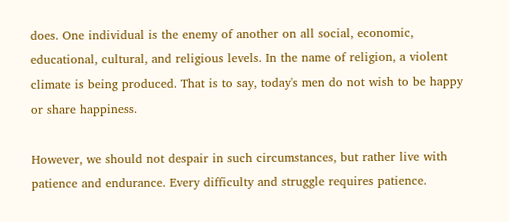does. One individual is the enemy of another on all social, economic, educational, cultural, and religious levels. In the name of religion, a violent climate is being produced. That is to say, today's men do not wish to be happy or share happiness.

However, we should not despair in such circumstances, but rather live with patience and endurance. Every difficulty and struggle requires patience.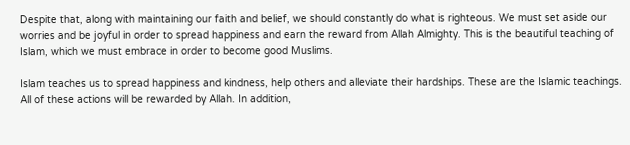Despite that, along with maintaining our faith and belief, we should constantly do what is righteous. We must set aside our worries and be joyful in order to spread happiness and earn the reward from Allah Almighty. This is the beautiful teaching of Islam, which we must embrace in order to become good Muslims.

Islam teaches us to spread happiness and kindness, help others and alleviate their hardships. These are the Islamic teachings. All of these actions will be rewarded by Allah. In addition,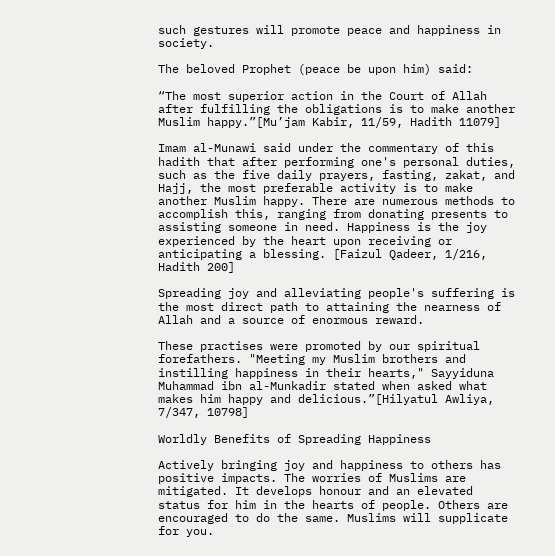such gestures will promote peace and happiness in society.

The beloved Prophet (peace be upon him) said:

“The most superior action in the Court of Allah after fulfilling the obligations is to make another Muslim happy.”[Mu’jam Kabir, 11/59, Hadith 11079]

Imam al-Munawi said under the commentary of this hadith that after performing one's personal duties, such as the five daily prayers, fasting, zakat, and Hajj, the most preferable activity is to make another Muslim happy. There are numerous methods to accomplish this, ranging from donating presents to assisting someone in need. Happiness is the joy experienced by the heart upon receiving or anticipating a blessing. [Faizul Qadeer, 1/216, Hadith 200]

Spreading joy and alleviating people's suffering is the most direct path to attaining the nearness of Allah and a source of enormous reward.

These practises were promoted by our spiritual forefathers. "Meeting my Muslim brothers and instilling happiness in their hearts," Sayyiduna Muhammad ibn al-Munkadir stated when asked what makes him happy and delicious.”[Hilyatul Awliya, 7/347, 10798]

Worldly Benefits of Spreading Happiness

Actively bringing joy and happiness to others has positive impacts. The worries of Muslims are mitigated. It develops honour and an elevated status for him in the hearts of people. Others are encouraged to do the same. Muslims will supplicate for you.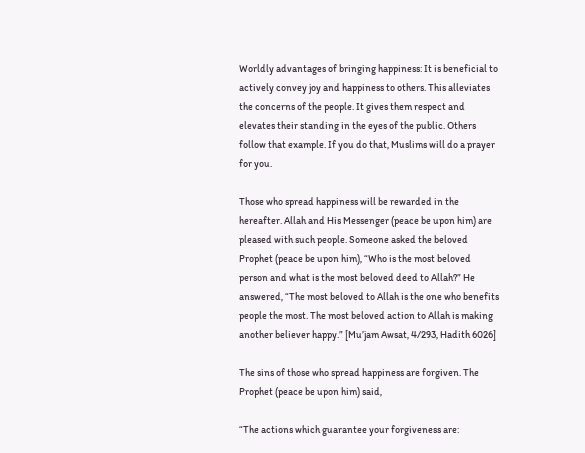Worldly advantages of bringing happiness: It is beneficial to actively convey joy and happiness to others. This alleviates the concerns of the people. It gives them respect and elevates their standing in the eyes of the public. Others follow that example. If you do that, Muslims will do a prayer for you.

Those who spread happiness will be rewarded in the hereafter. Allah and His Messenger (peace be upon him) are pleased with such people. Someone asked the beloved Prophet (peace be upon him), “Who is the most beloved person and what is the most beloved deed to Allah?” He answered, “The most beloved to Allah is the one who benefits people the most. The most beloved action to Allah is making another believer happy.” [Mu’jam Awsat, 4/293, Hadith 6026]

The sins of those who spread happiness are forgiven. The Prophet (peace be upon him) said,

“The actions which guarantee your forgiveness are: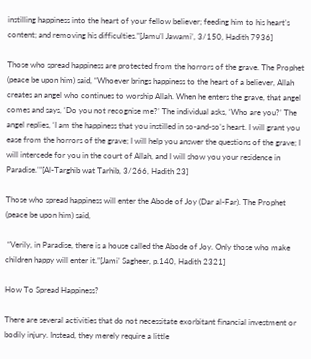instilling happiness into the heart of your fellow believer; feeding him to his heart’s content; and removing his difficulties.”[Jamu’l Jawami’, 3/150, Hadith 7936]

Those who spread happiness are protected from the horrors of the grave. The Prophet (peace be upon him) said, “Whoever brings happiness to the heart of a believer, Allah creates an angel who continues to worship Allah. When he enters the grave, that angel comes and says, ‘Do you not recognise me?’ The individual asks, ‘Who are you?’ The angel replies, ‘I am the happiness that you instilled in so-and-so’s heart. I will grant you ease from the horrors of the grave; I will help you answer the questions of the grave; I will intercede for you in the court of Allah, and I will show you your residence in Paradise.’”[Al-Targhib wat Tarhib, 3/266, Hadith 23]

Those who spread happiness will enter the Abode of Joy (Dar al-Far). The Prophet (peace be upon him) said,

 “Verily, in Paradise, there is a house called the Abode of Joy. Only those who make children happy will enter it.”[Jami’ Sagheer, p.140, Hadith 2321]

How To Spread Happiness?

There are several activities that do not necessitate exorbitant financial investment or bodily injury. Instead, they merely require a little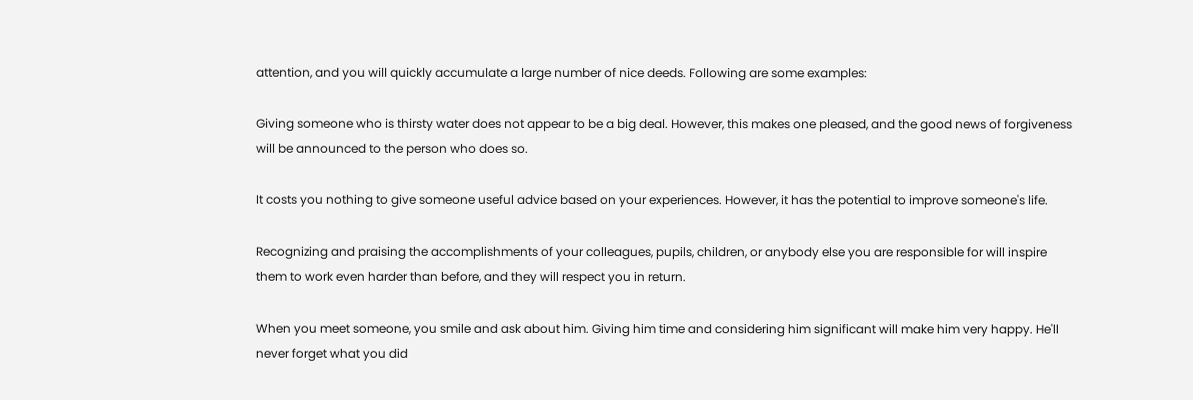attention, and you will quickly accumulate a large number of nice deeds. Following are some examples:

Giving someone who is thirsty water does not appear to be a big deal. However, this makes one pleased, and the good news of forgiveness will be announced to the person who does so.

It costs you nothing to give someone useful advice based on your experiences. However, it has the potential to improve someone's life.

Recognizing and praising the accomplishments of your colleagues, pupils, children, or anybody else you are responsible for will inspire them to work even harder than before, and they will respect you in return.

When you meet someone, you smile and ask about him. Giving him time and considering him significant will make him very happy. He'll never forget what you did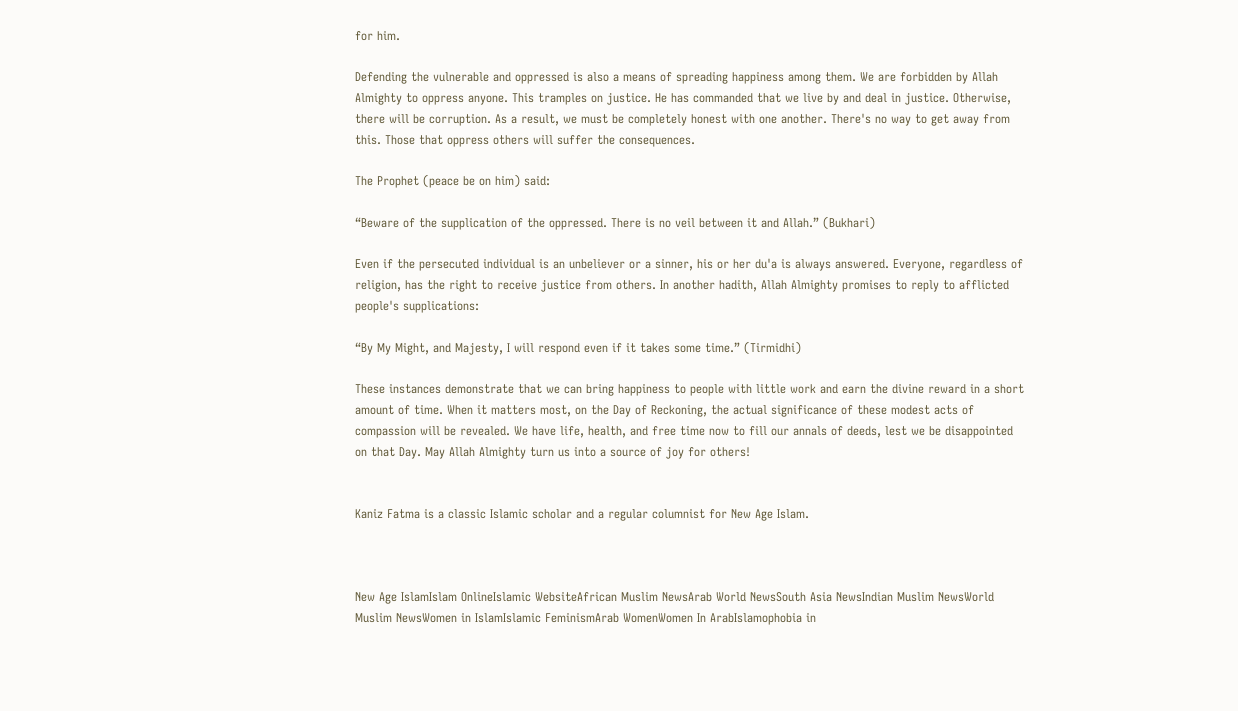for him.

Defending the vulnerable and oppressed is also a means of spreading happiness among them. We are forbidden by Allah Almighty to oppress anyone. This tramples on justice. He has commanded that we live by and deal in justice. Otherwise, there will be corruption. As a result, we must be completely honest with one another. There's no way to get away from this. Those that oppress others will suffer the consequences.

The Prophet (peace be on him) said:

“Beware of the supplication of the oppressed. There is no veil between it and Allah.” (Bukhari)

Even if the persecuted individual is an unbeliever or a sinner, his or her du'a is always answered. Everyone, regardless of religion, has the right to receive justice from others. In another hadith, Allah Almighty promises to reply to afflicted people's supplications:

“By My Might, and Majesty, I will respond even if it takes some time.” (Tirmidhi)

These instances demonstrate that we can bring happiness to people with little work and earn the divine reward in a short amount of time. When it matters most, on the Day of Reckoning, the actual significance of these modest acts of compassion will be revealed. We have life, health, and free time now to fill our annals of deeds, lest we be disappointed on that Day. May Allah Almighty turn us into a source of joy for others!


Kaniz Fatma is a classic Islamic scholar and a regular columnist for New Age Islam.



New Age IslamIslam OnlineIslamic WebsiteAfrican Muslim NewsArab World NewsSouth Asia NewsIndian Muslim NewsWorld Muslim NewsWomen in IslamIslamic FeminismArab WomenWomen In ArabIslamophobia in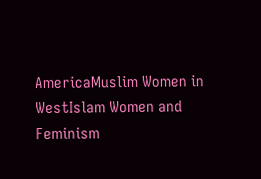AmericaMuslim Women in WestIslam Women and Feminism